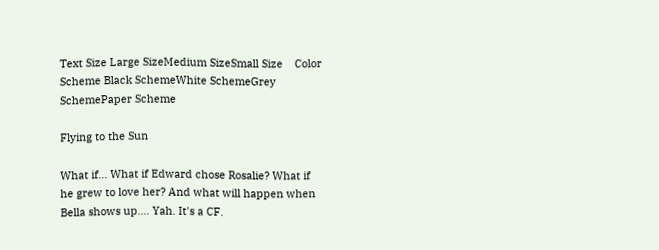Text Size Large SizeMedium SizeSmall Size    Color Scheme Black SchemeWhite SchemeGrey SchemePaper Scheme

Flying to the Sun

What if... What if Edward chose Rosalie? What if he grew to love her? And what will happen when Bella shows up.... Yah. It's a CF.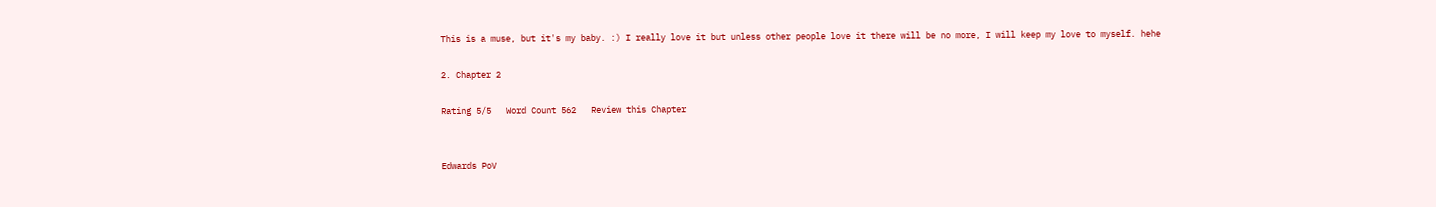This is a muse, but it's my baby. :) I really love it but unless other people love it there will be no more, I will keep my love to myself. hehe

2. Chapter 2

Rating 5/5   Word Count 562   Review this Chapter


Edwards PoV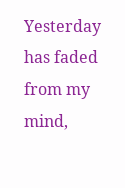Yesterday has faded from my mind,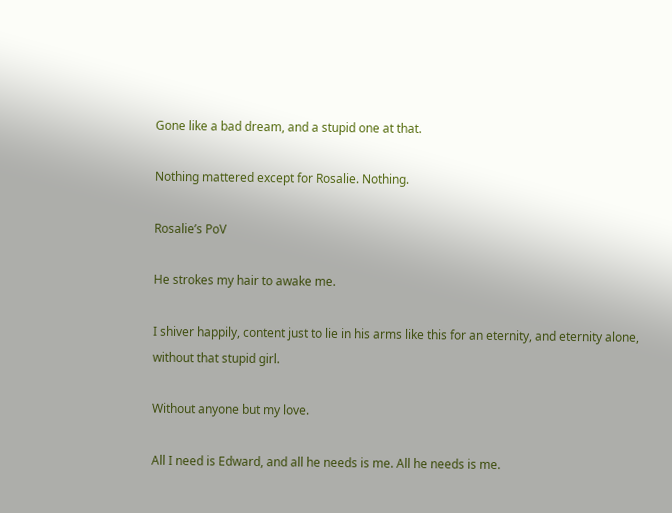Gone like a bad dream, and a stupid one at that.

Nothing mattered except for Rosalie. Nothing.

Rosalie’s PoV

He strokes my hair to awake me.

I shiver happily, content just to lie in his arms like this for an eternity, and eternity alone, without that stupid girl.

Without anyone but my love.

All I need is Edward, and all he needs is me. All he needs is me.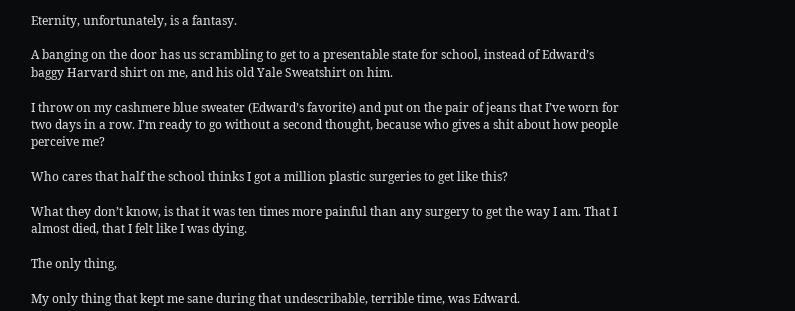Eternity, unfortunately, is a fantasy.

A banging on the door has us scrambling to get to a presentable state for school, instead of Edward’s baggy Harvard shirt on me, and his old Yale Sweatshirt on him.

I throw on my cashmere blue sweater (Edward’s favorite) and put on the pair of jeans that I’ve worn for two days in a row. I’m ready to go without a second thought, because who gives a shit about how people perceive me?

Who cares that half the school thinks I got a million plastic surgeries to get like this?

What they don’t know, is that it was ten times more painful than any surgery to get the way I am. That I almost died, that I felt like I was dying.

The only thing,

My only thing that kept me sane during that undescribable, terrible time, was Edward.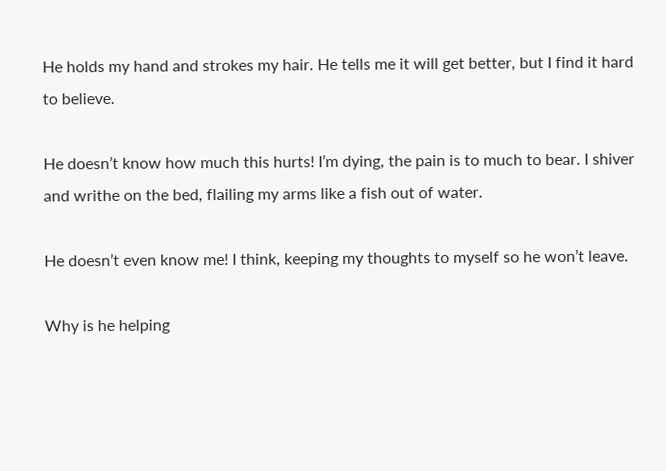He holds my hand and strokes my hair. He tells me it will get better, but I find it hard to believe.

He doesn’t know how much this hurts! I’m dying, the pain is to much to bear. I shiver and writhe on the bed, flailing my arms like a fish out of water.

He doesn’t even know me! I think, keeping my thoughts to myself so he won’t leave.

Why is he helping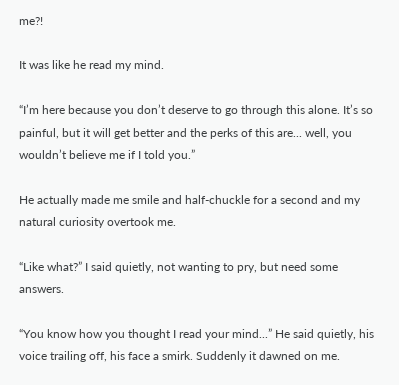me?!

It was like he read my mind.

“I’m here because you don’t deserve to go through this alone. It’s so painful, but it will get better and the perks of this are... well, you wouldn’t believe me if I told you.”

He actually made me smile and half-chuckle for a second and my natural curiosity overtook me.

“Like what?” I said quietly, not wanting to pry, but need some answers.

“You know how you thought I read your mind...” He said quietly, his voice trailing off, his face a smirk. Suddenly it dawned on me.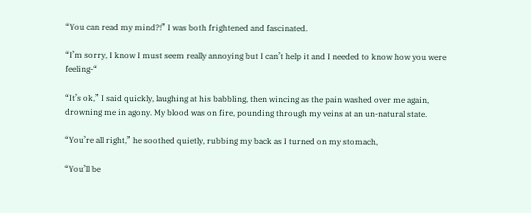“You can read my mind?!” I was both frightened and fascinated.

“I’m sorry, I know I must seem really annoying but I can’t help it and I needed to know how you were feeling-“

“It’s ok,” I said quickly, laughing at his babbling, then wincing as the pain washed over me again, drowning me in agony. My blood was on fire, pounding through my veins at an un-natural state.

“You’re all right,” he soothed quietly, rubbing my back as I turned on my stomach,

“You’ll be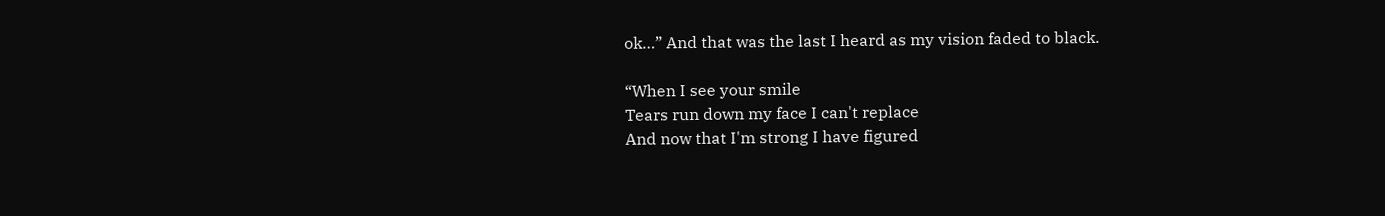ok…” And that was the last I heard as my vision faded to black.

“When I see your smile
Tears run down my face I can't replace
And now that I'm strong I have figured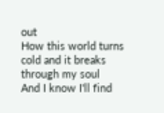out
How this world turns cold and it breaks through my soul
And I know I'll find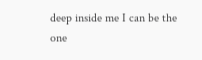deep inside me I can be the one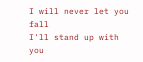I will never let you fall
I'll stand up with you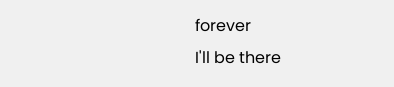forever
I'll be there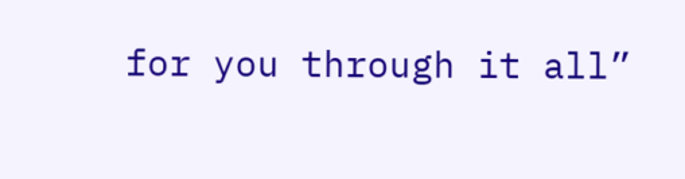for you through it all”